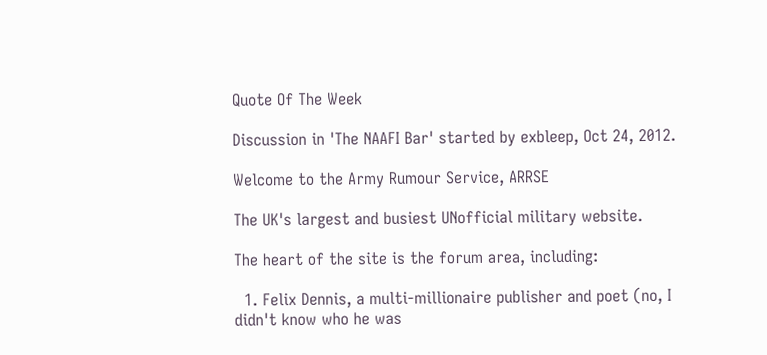Quote Of The Week

Discussion in 'The NAAFI Bar' started by exbleep, Oct 24, 2012.

Welcome to the Army Rumour Service, ARRSE

The UK's largest and busiest UNofficial military website.

The heart of the site is the forum area, including:

  1. Felix Dennis, a multi-millionaire publisher and poet (no, I didn't know who he was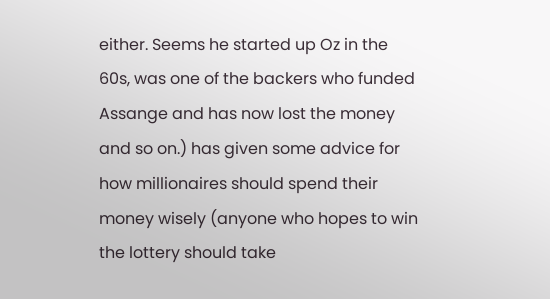either. Seems he started up Oz in the 60s, was one of the backers who funded Assange and has now lost the money and so on.) has given some advice for how millionaires should spend their money wisely (anyone who hopes to win the lottery should take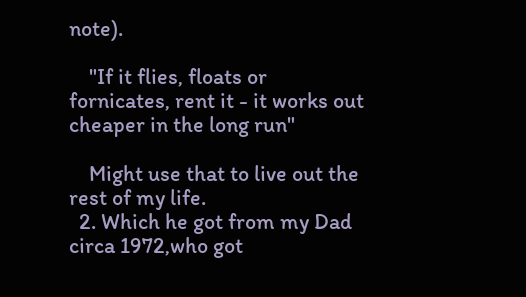note).

    "If it flies, floats or fornicates, rent it - it works out cheaper in the long run"

    Might use that to live out the rest of my life.
  2. Which he got from my Dad circa 1972,who got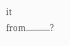it from............?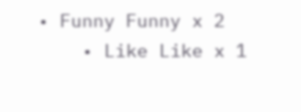• Funny Funny x 2
    • Like Like x 1